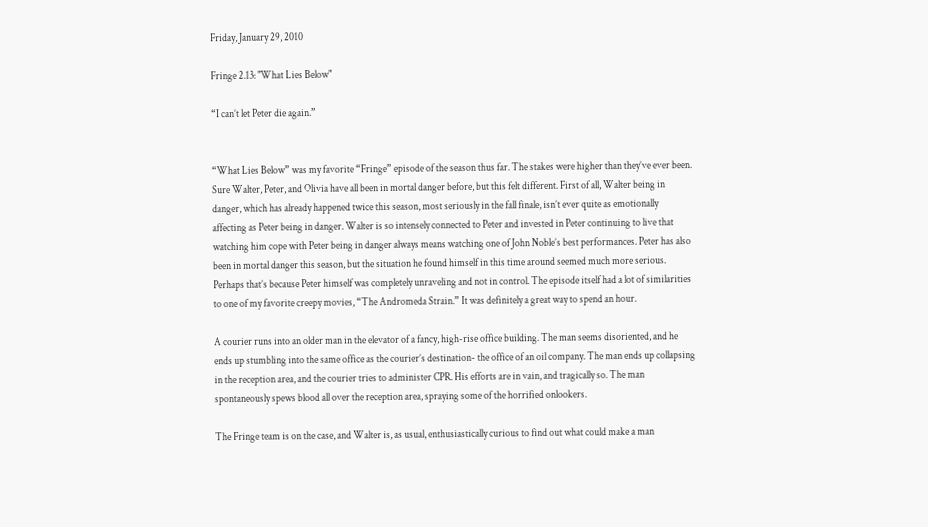Friday, January 29, 2010

Fringe 2.13: "What Lies Below"

“I can’t let Peter die again.”


“What Lies Below” was my favorite “Fringe” episode of the season thus far. The stakes were higher than they’ve ever been. Sure Walter, Peter, and Olivia have all been in mortal danger before, but this felt different. First of all, Walter being in danger, which has already happened twice this season, most seriously in the fall finale, isn’t ever quite as emotionally affecting as Peter being in danger. Walter is so intensely connected to Peter and invested in Peter continuing to live that watching him cope with Peter being in danger always means watching one of John Noble’s best performances. Peter has also been in mortal danger this season, but the situation he found himself in this time around seemed much more serious. Perhaps that’s because Peter himself was completely unraveling and not in control. The episode itself had a lot of similarities to one of my favorite creepy movies, “The Andromeda Strain.” It was definitely a great way to spend an hour.

A courier runs into an older man in the elevator of a fancy, high-rise office building. The man seems disoriented, and he ends up stumbling into the same office as the courier’s destination- the office of an oil company. The man ends up collapsing in the reception area, and the courier tries to administer CPR. His efforts are in vain, and tragically so. The man spontaneously spews blood all over the reception area, spraying some of the horrified onlookers.

The Fringe team is on the case, and Walter is, as usual, enthusiastically curious to find out what could make a man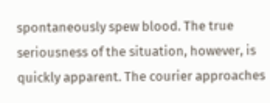spontaneously spew blood. The true seriousness of the situation, however, is quickly apparent. The courier approaches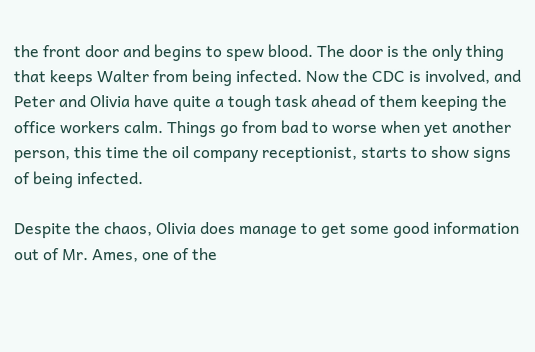the front door and begins to spew blood. The door is the only thing that keeps Walter from being infected. Now the CDC is involved, and Peter and Olivia have quite a tough task ahead of them keeping the office workers calm. Things go from bad to worse when yet another person, this time the oil company receptionist, starts to show signs of being infected.

Despite the chaos, Olivia does manage to get some good information out of Mr. Ames, one of the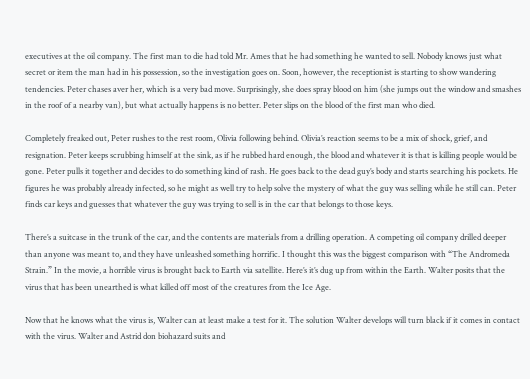executives at the oil company. The first man to die had told Mr. Ames that he had something he wanted to sell. Nobody knows just what secret or item the man had in his possession, so the investigation goes on. Soon, however, the receptionist is starting to show wandering tendencies. Peter chases aver her, which is a very bad move. Surprisingly, she does spray blood on him (she jumps out the window and smashes in the roof of a nearby van), but what actually happens is no better. Peter slips on the blood of the first man who died.

Completely freaked out, Peter rushes to the rest room, Olivia following behind. Olivia’s reaction seems to be a mix of shock, grief, and resignation. Peter keeps scrubbing himself at the sink, as if he rubbed hard enough, the blood and whatever it is that is killing people would be gone. Peter pulls it together and decides to do something kind of rash. He goes back to the dead guy’s body and starts searching his pockets. He figures he was probably already infected, so he might as well try to help solve the mystery of what the guy was selling while he still can. Peter finds car keys and guesses that whatever the guy was trying to sell is in the car that belongs to those keys.

There’s a suitcase in the trunk of the car, and the contents are materials from a drilling operation. A competing oil company drilled deeper than anyone was meant to, and they have unleashed something horrific. I thought this was the biggest comparison with “The Andromeda Strain.” In the movie, a horrible virus is brought back to Earth via satellite. Here’s it’s dug up from within the Earth. Walter posits that the virus that has been unearthed is what killed off most of the creatures from the Ice Age.

Now that he knows what the virus is, Walter can at least make a test for it. The solution Walter develops will turn black if it comes in contact with the virus. Walter and Astrid don biohazard suits and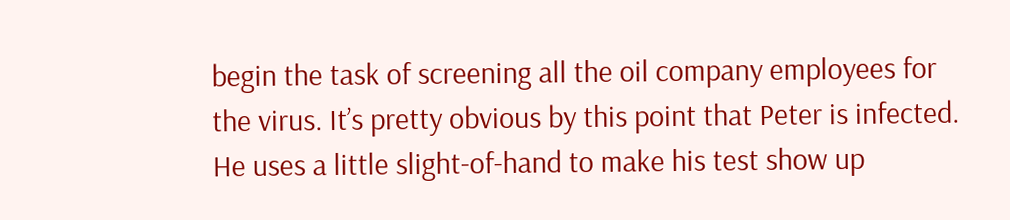begin the task of screening all the oil company employees for the virus. It’s pretty obvious by this point that Peter is infected. He uses a little slight-of-hand to make his test show up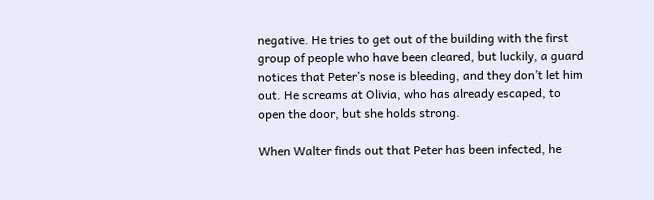negative. He tries to get out of the building with the first group of people who have been cleared, but luckily, a guard notices that Peter’s nose is bleeding, and they don’t let him out. He screams at Olivia, who has already escaped, to open the door, but she holds strong.

When Walter finds out that Peter has been infected, he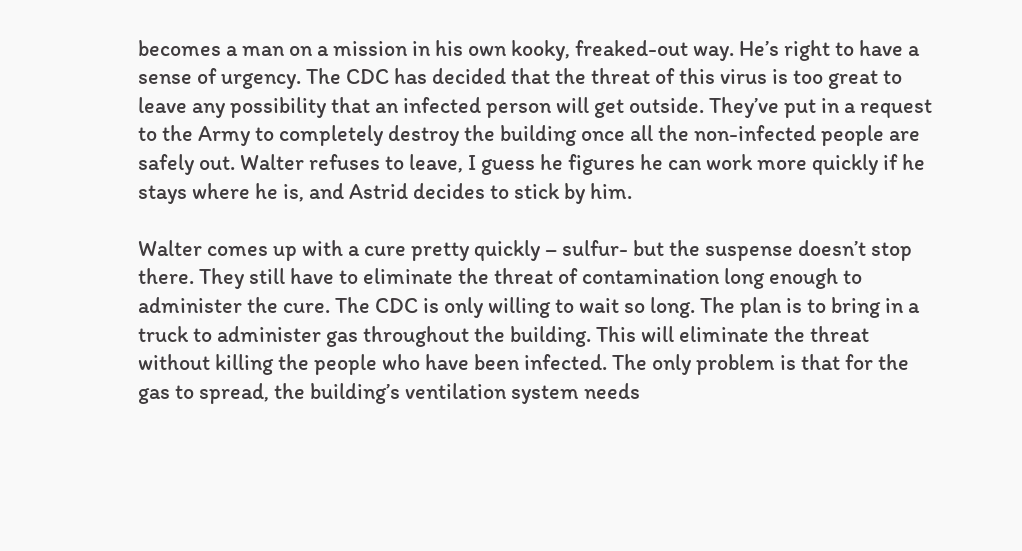becomes a man on a mission in his own kooky, freaked-out way. He’s right to have a sense of urgency. The CDC has decided that the threat of this virus is too great to leave any possibility that an infected person will get outside. They’ve put in a request to the Army to completely destroy the building once all the non-infected people are safely out. Walter refuses to leave, I guess he figures he can work more quickly if he stays where he is, and Astrid decides to stick by him.

Walter comes up with a cure pretty quickly – sulfur- but the suspense doesn’t stop there. They still have to eliminate the threat of contamination long enough to administer the cure. The CDC is only willing to wait so long. The plan is to bring in a truck to administer gas throughout the building. This will eliminate the threat without killing the people who have been infected. The only problem is that for the gas to spread, the building’s ventilation system needs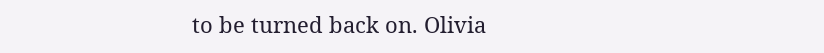to be turned back on. Olivia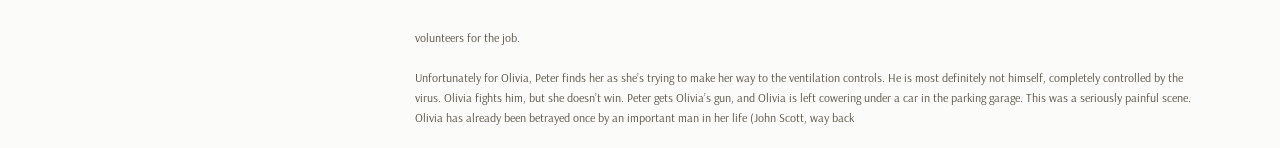volunteers for the job.

Unfortunately for Olivia, Peter finds her as she’s trying to make her way to the ventilation controls. He is most definitely not himself, completely controlled by the virus. Olivia fights him, but she doesn’t win. Peter gets Olivia’s gun, and Olivia is left cowering under a car in the parking garage. This was a seriously painful scene. Olivia has already been betrayed once by an important man in her life (John Scott, way back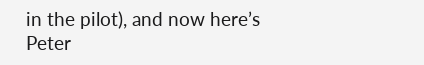in the pilot), and now here’s Peter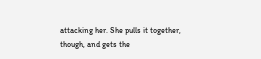attacking her. She pulls it together, though, and gets the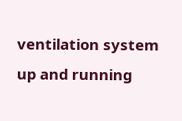ventilation system up and running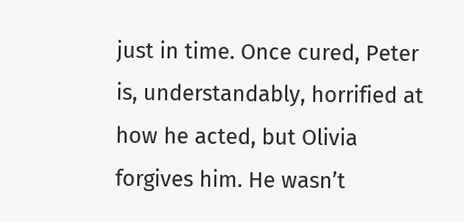just in time. Once cured, Peter is, understandably, horrified at how he acted, but Olivia forgives him. He wasn’t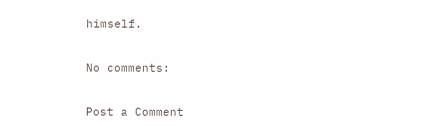himself.

No comments:

Post a Comment